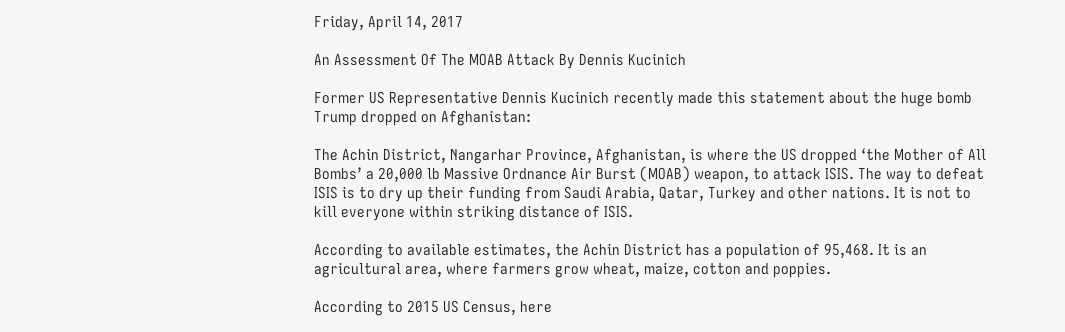Friday, April 14, 2017

An Assessment Of The MOAB Attack By Dennis Kucinich

Former US Representative Dennis Kucinich recently made this statement about the huge bomb Trump dropped on Afghanistan:

The Achin District, Nangarhar Province, Afghanistan, is where the US dropped ‘the Mother of All Bombs’ a 20,000 lb Massive Ordnance Air Burst (MOAB) weapon, to attack ISIS. The way to defeat ISIS is to dry up their funding from Saudi Arabia, Qatar, Turkey and other nations. It is not to kill everyone within striking distance of ISIS.

According to available estimates, the Achin District has a population of 95,468. It is an agricultural area, where farmers grow wheat, maize, cotton and poppies.

According to 2015 US Census, here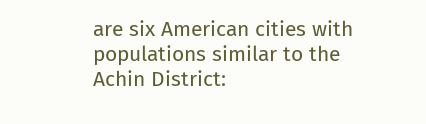are six American cities with populations similar to the Achin District: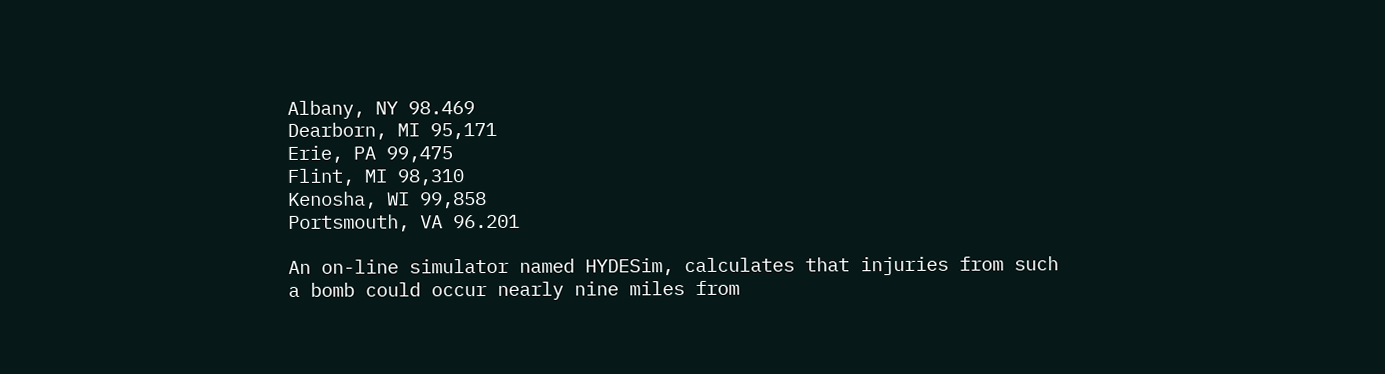Albany, NY 98.469
Dearborn, MI 95,171
Erie, PA 99,475
Flint, MI 98,310
Kenosha, WI 99,858
Portsmouth, VA 96.201

An on-line simulator named HYDESim, calculates that injuries from such a bomb could occur nearly nine miles from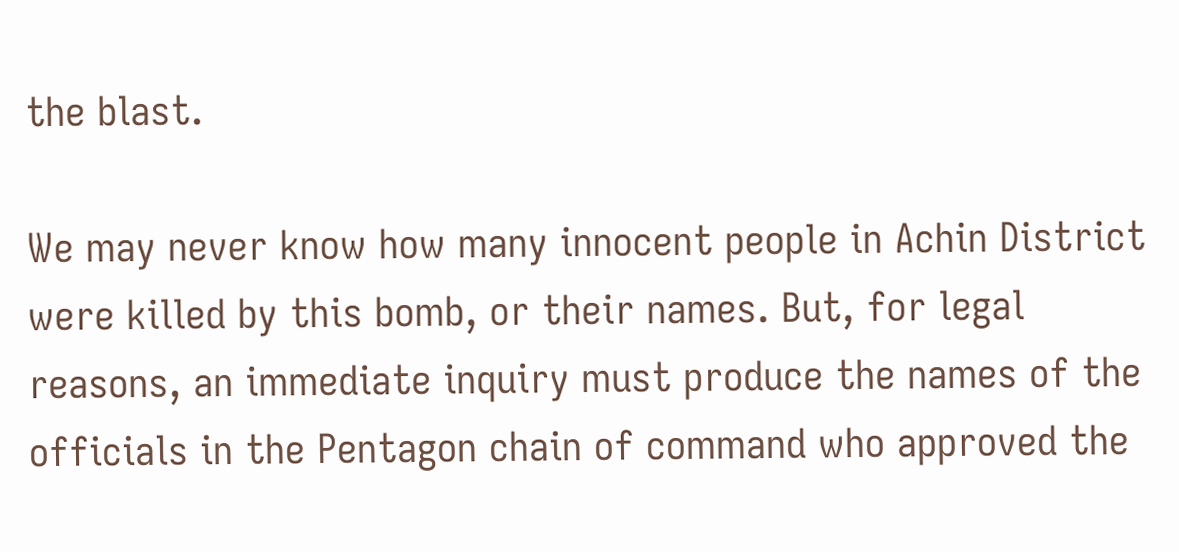the blast.

We may never know how many innocent people in Achin District were killed by this bomb, or their names. But, for legal reasons, an immediate inquiry must produce the names of the officials in the Pentagon chain of command who approved the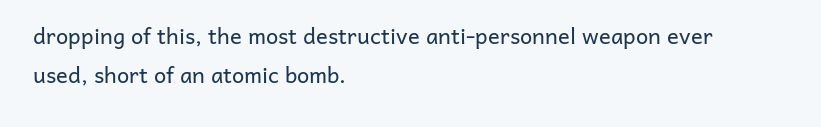dropping of this, the most destructive anti-personnel weapon ever used, short of an atomic bomb.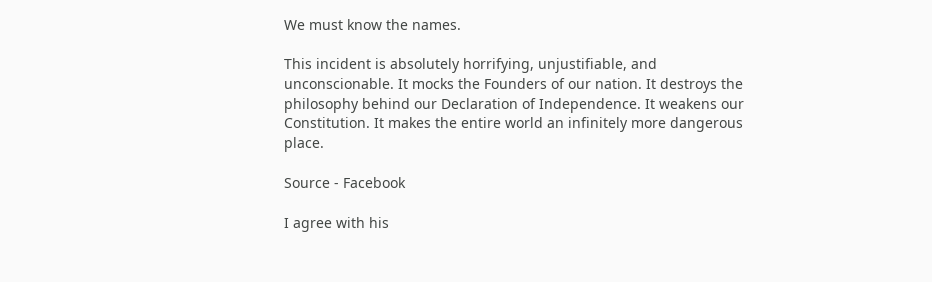We must know the names.

This incident is absolutely horrifying, unjustifiable, and unconscionable. It mocks the Founders of our nation. It destroys the philosophy behind our Declaration of Independence. It weakens our Constitution. It makes the entire world an infinitely more dangerous place.

Source - Facebook

I agree with his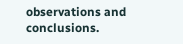observations and conclusions.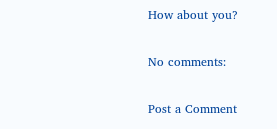How about you?

No comments:

Post a Comment